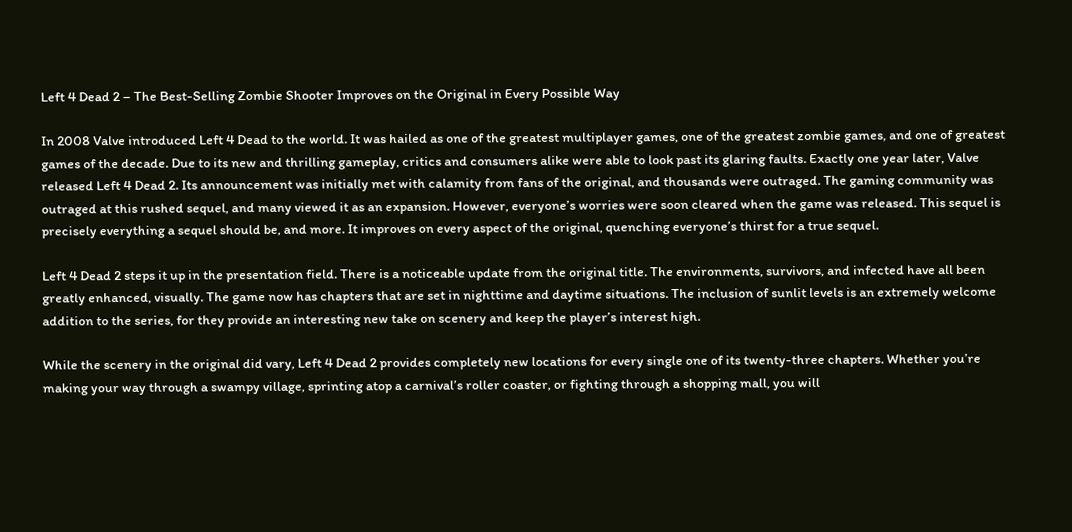Left 4 Dead 2 – The Best-Selling Zombie Shooter Improves on the Original in Every Possible Way

In 2008 Valve introduced Left 4 Dead to the world. It was hailed as one of the greatest multiplayer games, one of the greatest zombie games, and one of greatest games of the decade. Due to its new and thrilling gameplay, critics and consumers alike were able to look past its glaring faults. Exactly one year later, Valve released Left 4 Dead 2. Its announcement was initially met with calamity from fans of the original, and thousands were outraged. The gaming community was outraged at this rushed sequel, and many viewed it as an expansion. However, everyone’s worries were soon cleared when the game was released. This sequel is precisely everything a sequel should be, and more. It improves on every aspect of the original, quenching everyone’s thirst for a true sequel.

Left 4 Dead 2 steps it up in the presentation field. There is a noticeable update from the original title. The environments, survivors, and infected have all been greatly enhanced, visually. The game now has chapters that are set in nighttime and daytime situations. The inclusion of sunlit levels is an extremely welcome addition to the series, for they provide an interesting new take on scenery and keep the player’s interest high.

While the scenery in the original did vary, Left 4 Dead 2 provides completely new locations for every single one of its twenty-three chapters. Whether you’re making your way through a swampy village, sprinting atop a carnival’s roller coaster, or fighting through a shopping mall, you will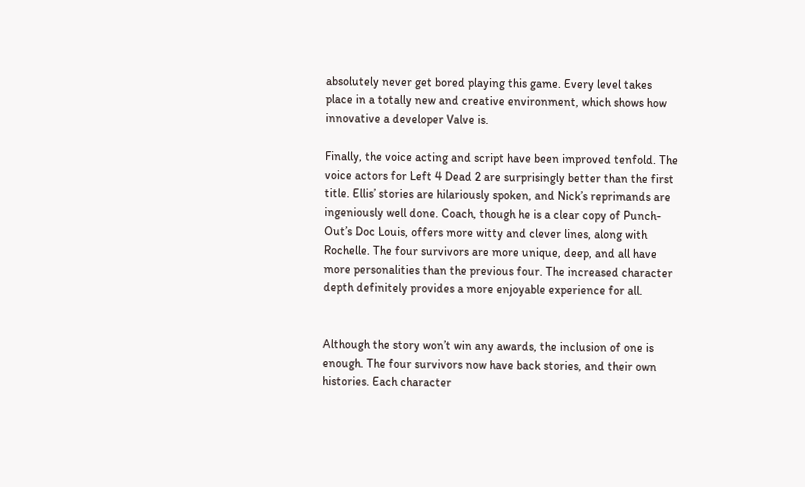absolutely never get bored playing this game. Every level takes place in a totally new and creative environment, which shows how innovative a developer Valve is.

Finally, the voice acting and script have been improved tenfold. The voice actors for Left 4 Dead 2 are surprisingly better than the first title. Ellis’ stories are hilariously spoken, and Nick’s reprimands are ingeniously well done. Coach, though he is a clear copy of Punch-Out’s Doc Louis, offers more witty and clever lines, along with Rochelle. The four survivors are more unique, deep, and all have more personalities than the previous four. The increased character depth definitely provides a more enjoyable experience for all.


Although the story won’t win any awards, the inclusion of one is enough. The four survivors now have back stories, and their own histories. Each character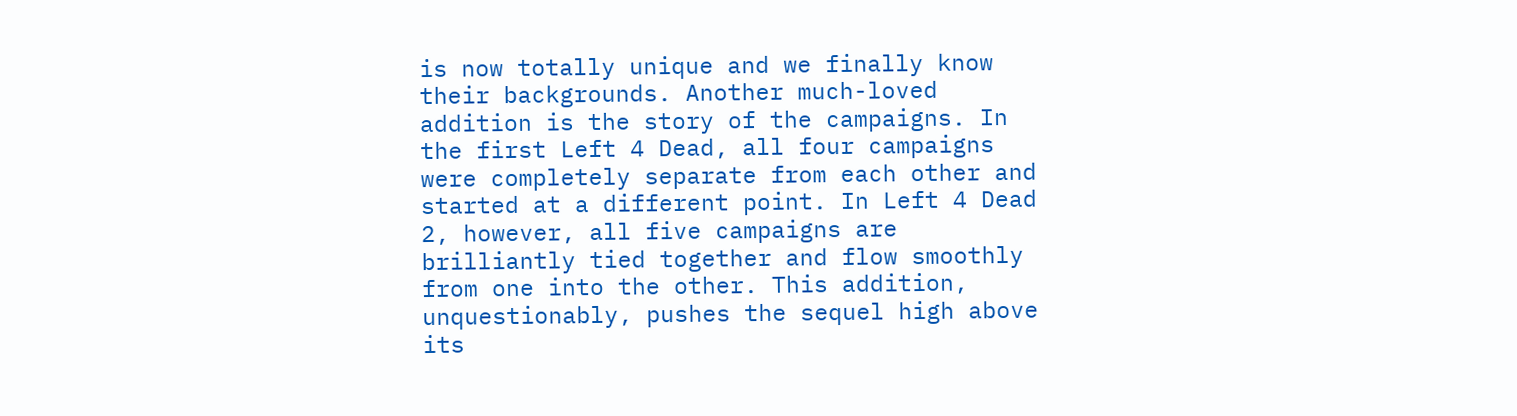is now totally unique and we finally know their backgrounds. Another much-loved addition is the story of the campaigns. In the first Left 4 Dead, all four campaigns were completely separate from each other and started at a different point. In Left 4 Dead 2, however, all five campaigns are brilliantly tied together and flow smoothly from one into the other. This addition, unquestionably, pushes the sequel high above its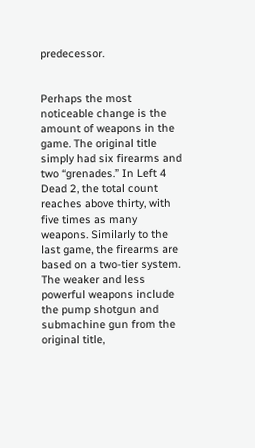predecessor.


Perhaps the most noticeable change is the amount of weapons in the game. The original title simply had six firearms and two “grenades.” In Left 4 Dead 2, the total count reaches above thirty, with five times as many weapons. Similarly to the last game, the firearms are based on a two-tier system. The weaker and less powerful weapons include the pump shotgun and submachine gun from the original title,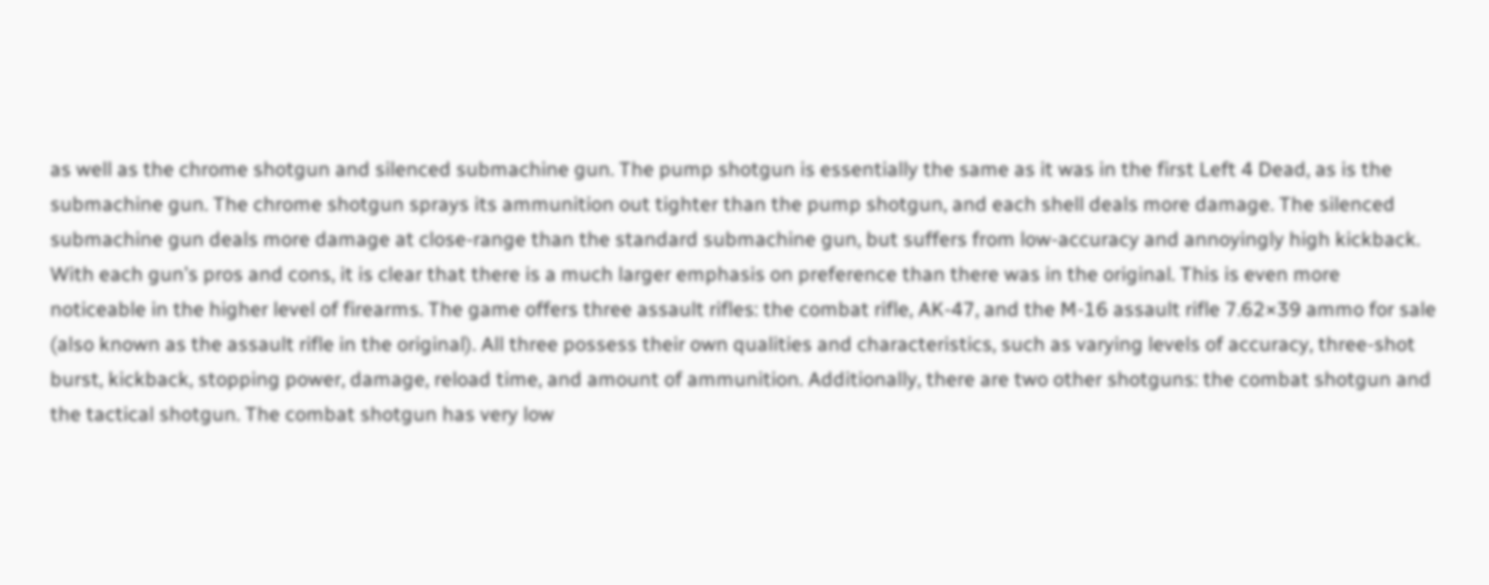as well as the chrome shotgun and silenced submachine gun. The pump shotgun is essentially the same as it was in the first Left 4 Dead, as is the submachine gun. The chrome shotgun sprays its ammunition out tighter than the pump shotgun, and each shell deals more damage. The silenced submachine gun deals more damage at close-range than the standard submachine gun, but suffers from low-accuracy and annoyingly high kickback. With each gun’s pros and cons, it is clear that there is a much larger emphasis on preference than there was in the original. This is even more noticeable in the higher level of firearms. The game offers three assault rifles: the combat rifle, AK-47, and the M-16 assault rifle 7.62×39 ammo for sale (also known as the assault rifle in the original). All three possess their own qualities and characteristics, such as varying levels of accuracy, three-shot burst, kickback, stopping power, damage, reload time, and amount of ammunition. Additionally, there are two other shotguns: the combat shotgun and the tactical shotgun. The combat shotgun has very low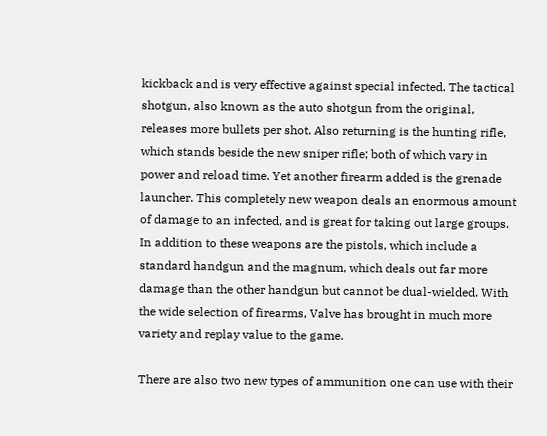kickback and is very effective against special infected. The tactical shotgun, also known as the auto shotgun from the original, releases more bullets per shot. Also returning is the hunting rifle, which stands beside the new sniper rifle; both of which vary in power and reload time. Yet another firearm added is the grenade launcher. This completely new weapon deals an enormous amount of damage to an infected, and is great for taking out large groups. In addition to these weapons are the pistols, which include a standard handgun and the magnum, which deals out far more damage than the other handgun but cannot be dual-wielded. With the wide selection of firearms, Valve has brought in much more variety and replay value to the game.

There are also two new types of ammunition one can use with their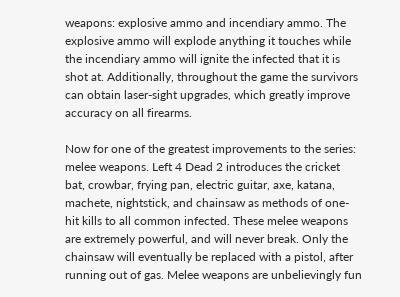weapons: explosive ammo and incendiary ammo. The explosive ammo will explode anything it touches while the incendiary ammo will ignite the infected that it is shot at. Additionally, throughout the game the survivors can obtain laser-sight upgrades, which greatly improve accuracy on all firearms.

Now for one of the greatest improvements to the series: melee weapons. Left 4 Dead 2 introduces the cricket bat, crowbar, frying pan, electric guitar, axe, katana, machete, nightstick, and chainsaw as methods of one-hit kills to all common infected. These melee weapons are extremely powerful, and will never break. Only the chainsaw will eventually be replaced with a pistol, after running out of gas. Melee weapons are unbelievingly fun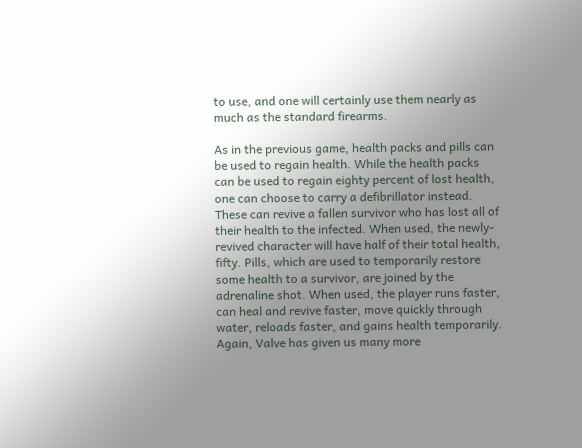to use, and one will certainly use them nearly as much as the standard firearms.

As in the previous game, health packs and pills can be used to regain health. While the health packs can be used to regain eighty percent of lost health, one can choose to carry a defibrillator instead. These can revive a fallen survivor who has lost all of their health to the infected. When used, the newly-revived character will have half of their total health, fifty. Pills, which are used to temporarily restore some health to a survivor, are joined by the adrenaline shot. When used, the player runs faster, can heal and revive faster, move quickly through water, reloads faster, and gains health temporarily. Again, Valve has given us many more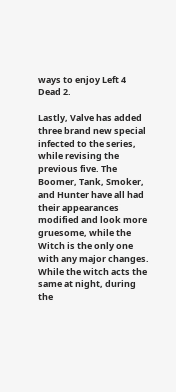ways to enjoy Left 4 Dead 2.

Lastly, Valve has added three brand new special infected to the series, while revising the previous five. The Boomer, Tank, Smoker, and Hunter have all had their appearances modified and look more gruesome, while the Witch is the only one with any major changes. While the witch acts the same at night, during the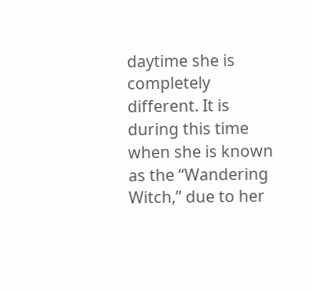daytime she is completely different. It is during this time when she is known as the “Wandering Witch,” due to her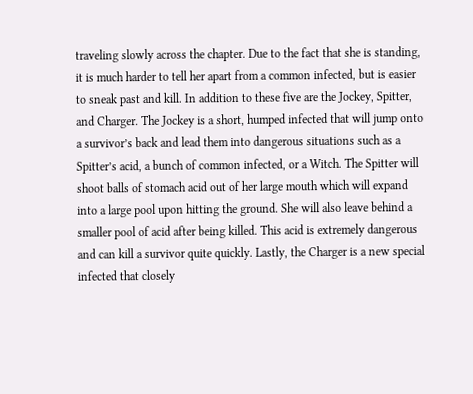traveling slowly across the chapter. Due to the fact that she is standing, it is much harder to tell her apart from a common infected, but is easier to sneak past and kill. In addition to these five are the Jockey, Spitter, and Charger. The Jockey is a short, humped infected that will jump onto a survivor’s back and lead them into dangerous situations such as a Spitter’s acid, a bunch of common infected, or a Witch. The Spitter will shoot balls of stomach acid out of her large mouth which will expand into a large pool upon hitting the ground. She will also leave behind a smaller pool of acid after being killed. This acid is extremely dangerous and can kill a survivor quite quickly. Lastly, the Charger is a new special infected that closely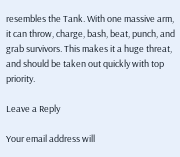resembles the Tank. With one massive arm, it can throw, charge, bash, beat, punch, and grab survivors. This makes it a huge threat, and should be taken out quickly with top priority.

Leave a Reply

Your email address will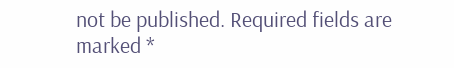not be published. Required fields are marked *